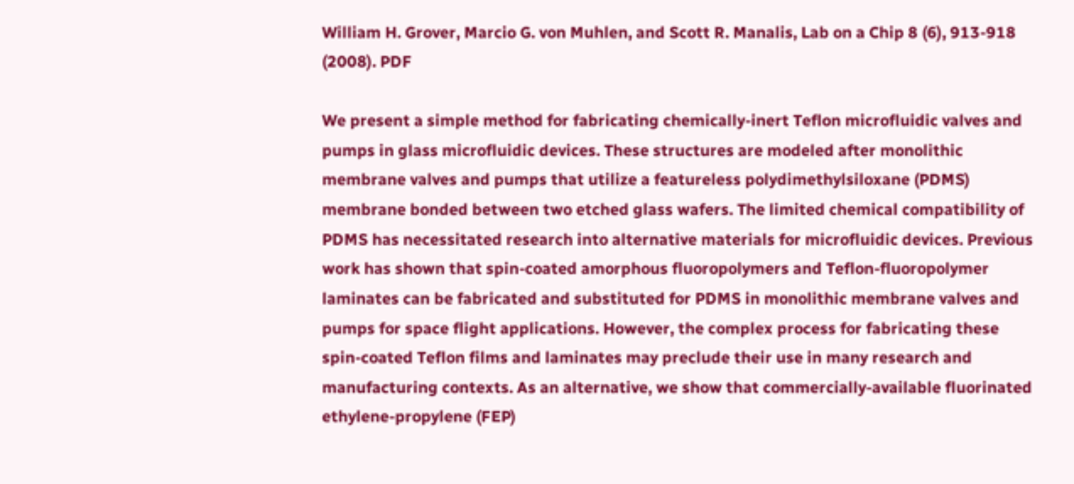William H. Grover, Marcio G. von Muhlen, and Scott R. Manalis, Lab on a Chip 8 (6), 913-918 (2008). PDF

We present a simple method for fabricating chemically-inert Teflon microfluidic valves and pumps in glass microfluidic devices. These structures are modeled after monolithic membrane valves and pumps that utilize a featureless polydimethylsiloxane (PDMS) membrane bonded between two etched glass wafers. The limited chemical compatibility of PDMS has necessitated research into alternative materials for microfluidic devices. Previous work has shown that spin-coated amorphous fluoropolymers and Teflon-fluoropolymer laminates can be fabricated and substituted for PDMS in monolithic membrane valves and pumps for space flight applications. However, the complex process for fabricating these spin-coated Teflon films and laminates may preclude their use in many research and manufacturing contexts. As an alternative, we show that commercially-available fluorinated ethylene-propylene (FEP)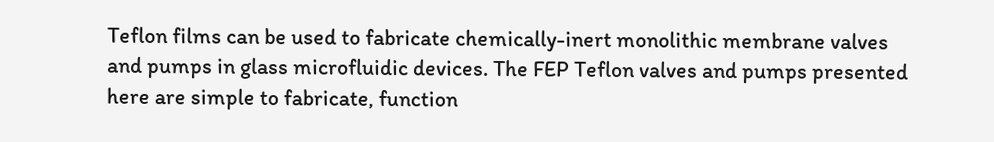Teflon films can be used to fabricate chemically-inert monolithic membrane valves and pumps in glass microfluidic devices. The FEP Teflon valves and pumps presented here are simple to fabricate, function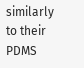similarly to their PDMS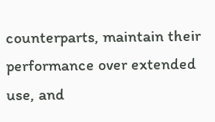counterparts, maintain their performance over extended use, and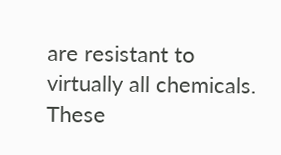are resistant to virtually all chemicals. These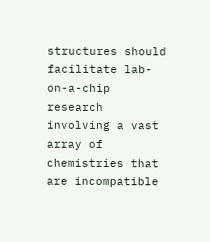structures should facilitate lab-on-a-chip research involving a vast array of chemistries that are incompatible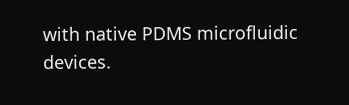with native PDMS microfluidic devices.